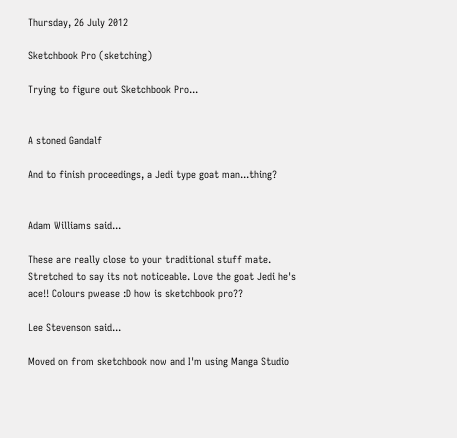Thursday, 26 July 2012

Sketchbook Pro (sketching)

Trying to figure out Sketchbook Pro...


A stoned Gandalf

And to finish proceedings, a Jedi type goat man...thing?


Adam Williams said...

These are really close to your traditional stuff mate. Stretched to say its not noticeable. Love the goat Jedi he's ace!! Colours pwease :D how is sketchbook pro??

Lee Stevenson said...

Moved on from sketchbook now and I'm using Manga Studio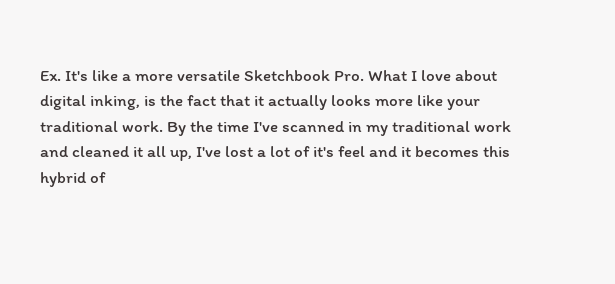Ex. It's like a more versatile Sketchbook Pro. What I love about digital inking, is the fact that it actually looks more like your traditional work. By the time I've scanned in my traditional work and cleaned it all up, I've lost a lot of it's feel and it becomes this hybrid of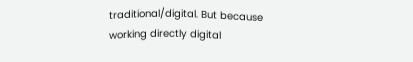traditional/digital. But because working directly digital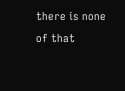there is none of that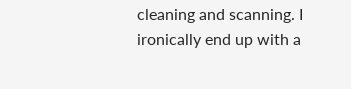cleaning and scanning. I ironically end up with a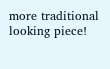more traditional looking piece!